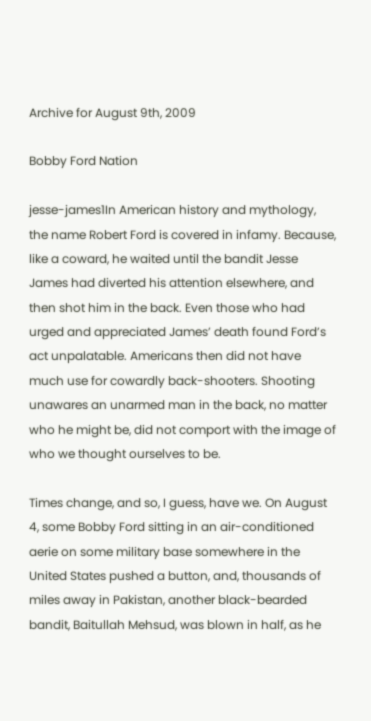Archive for August 9th, 2009

Bobby Ford Nation

jesse-james1In American history and mythology, the name Robert Ford is covered in infamy. Because, like a coward, he waited until the bandit Jesse James had diverted his attention elsewhere, and then shot him in the back. Even those who had urged and appreciated James’ death found Ford’s act unpalatable. Americans then did not have much use for cowardly back-shooters. Shooting unawares an unarmed man in the back, no matter who he might be, did not comport with the image of who we thought ourselves to be.

Times change, and so, I guess, have we. On August 4, some Bobby Ford sitting in an air-conditioned aerie on some military base somewhere in the United States pushed a button, and, thousands of miles away in Pakistan, another black-bearded bandit, Baitullah Mehsud, was blown in half, as he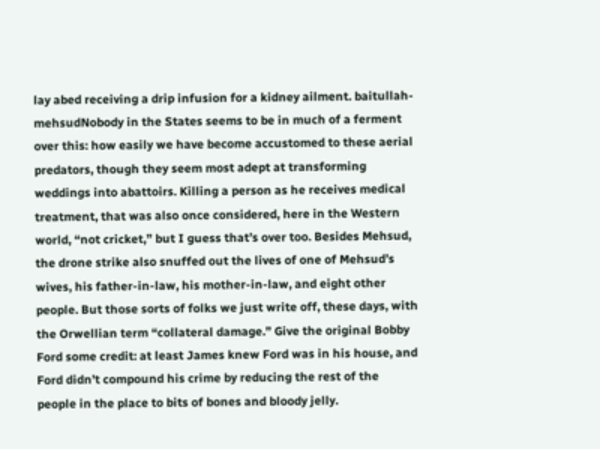lay abed receiving a drip infusion for a kidney ailment. baitullah-mehsudNobody in the States seems to be in much of a ferment over this: how easily we have become accustomed to these aerial predators, though they seem most adept at transforming weddings into abattoirs. Killing a person as he receives medical treatment, that was also once considered, here in the Western world, “not cricket,” but I guess that’s over too. Besides Mehsud, the drone strike also snuffed out the lives of one of Mehsud’s wives, his father-in-law, his mother-in-law, and eight other people. But those sorts of folks we just write off, these days, with the Orwellian term “collateral damage.” Give the original Bobby Ford some credit: at least James knew Ford was in his house, and Ford didn’t compound his crime by reducing the rest of the people in the place to bits of bones and bloody jelly.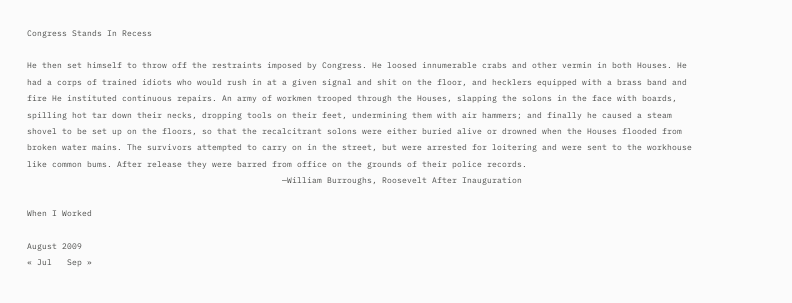Congress Stands In Recess

He then set himself to throw off the restraints imposed by Congress. He loosed innumerable crabs and other vermin in both Houses. He had a corps of trained idiots who would rush in at a given signal and shit on the floor, and hecklers equipped with a brass band and fire He instituted continuous repairs. An army of workmen trooped through the Houses, slapping the solons in the face with boards, spilling hot tar down their necks, dropping tools on their feet, undermining them with air hammers; and finally he caused a steam shovel to be set up on the floors, so that the recalcitrant solons were either buried alive or drowned when the Houses flooded from broken water mains. The survivors attempted to carry on in the street, but were arrested for loitering and were sent to the workhouse like common bums. After release they were barred from office on the grounds of their police records.
                                                   —William Burroughs, Roosevelt After Inauguration

When I Worked

August 2009
« Jul   Sep »